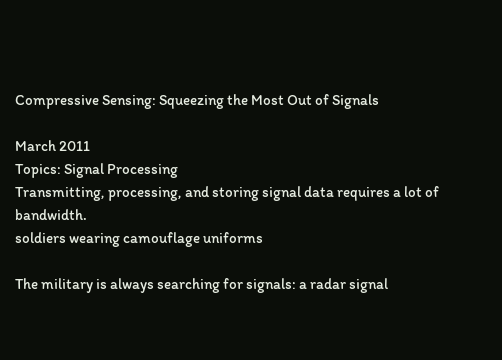Compressive Sensing: Squeezing the Most Out of Signals

March 2011
Topics: Signal Processing
Transmitting, processing, and storing signal data requires a lot of bandwidth.
soldiers wearing camouflage uniforms

The military is always searching for signals: a radar signal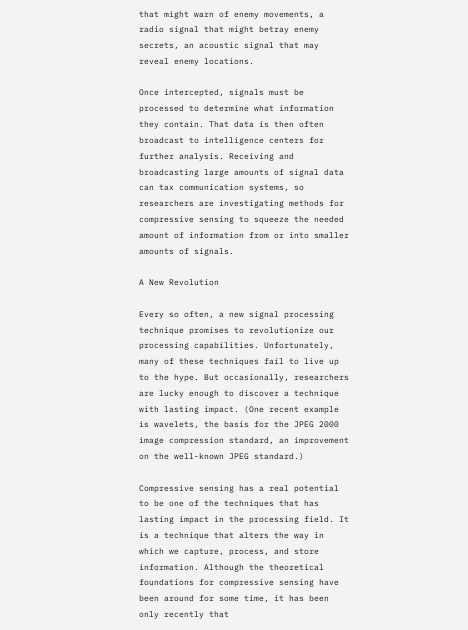that might warn of enemy movements, a radio signal that might betray enemy secrets, an acoustic signal that may reveal enemy locations.

Once intercepted, signals must be processed to determine what information they contain. That data is then often broadcast to intelligence centers for further analysis. Receiving and broadcasting large amounts of signal data can tax communication systems, so researchers are investigating methods for compressive sensing to squeeze the needed amount of information from or into smaller amounts of signals.

A New Revolution

Every so often, a new signal processing technique promises to revolutionize our processing capabilities. Unfortunately, many of these techniques fail to live up to the hype. But occasionally, researchers are lucky enough to discover a technique with lasting impact. (One recent example is wavelets, the basis for the JPEG 2000 image compression standard, an improvement on the well-known JPEG standard.)

Compressive sensing has a real potential to be one of the techniques that has lasting impact in the processing field. It is a technique that alters the way in which we capture, process, and store information. Although the theoretical foundations for compressive sensing have been around for some time, it has been only recently that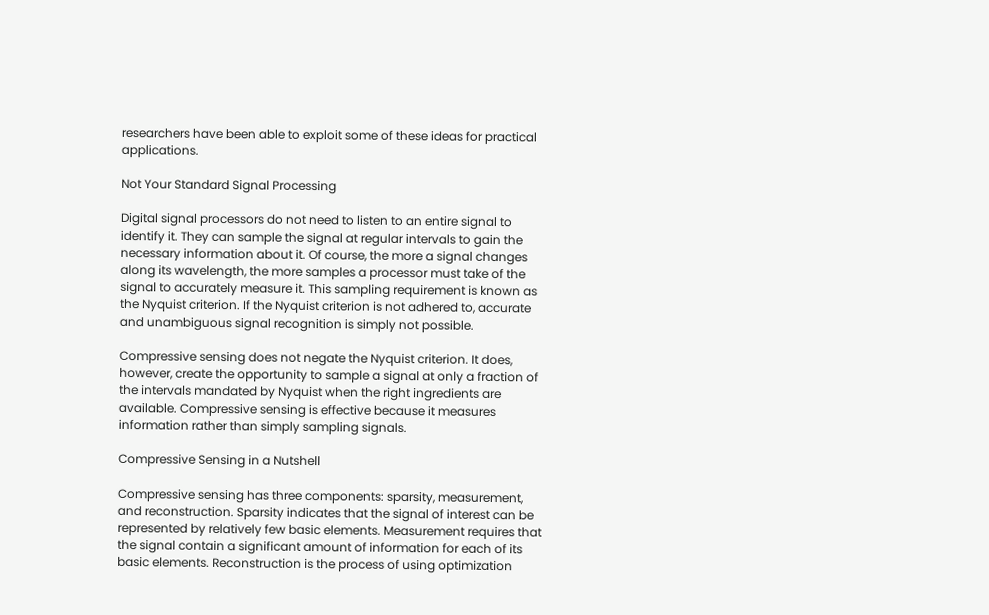researchers have been able to exploit some of these ideas for practical applications.

Not Your Standard Signal Processing

Digital signal processors do not need to listen to an entire signal to identify it. They can sample the signal at regular intervals to gain the necessary information about it. Of course, the more a signal changes along its wavelength, the more samples a processor must take of the signal to accurately measure it. This sampling requirement is known as the Nyquist criterion. If the Nyquist criterion is not adhered to, accurate and unambiguous signal recognition is simply not possible.

Compressive sensing does not negate the Nyquist criterion. It does, however, create the opportunity to sample a signal at only a fraction of the intervals mandated by Nyquist when the right ingredients are available. Compressive sensing is effective because it measures information rather than simply sampling signals.

Compressive Sensing in a Nutshell

Compressive sensing has three components: sparsity, measurement, and reconstruction. Sparsity indicates that the signal of interest can be represented by relatively few basic elements. Measurement requires that the signal contain a significant amount of information for each of its basic elements. Reconstruction is the process of using optimization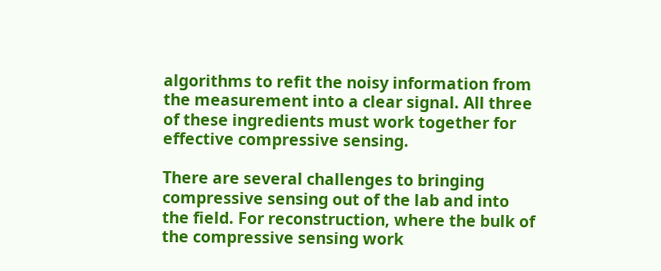algorithms to refit the noisy information from the measurement into a clear signal. All three of these ingredients must work together for effective compressive sensing.

There are several challenges to bringing compressive sensing out of the lab and into the field. For reconstruction, where the bulk of the compressive sensing work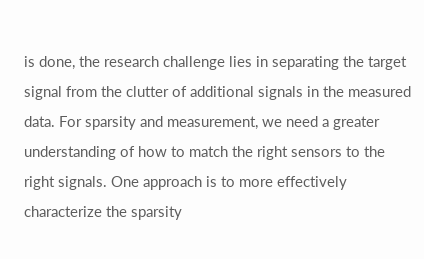is done, the research challenge lies in separating the target signal from the clutter of additional signals in the measured data. For sparsity and measurement, we need a greater understanding of how to match the right sensors to the right signals. One approach is to more effectively characterize the sparsity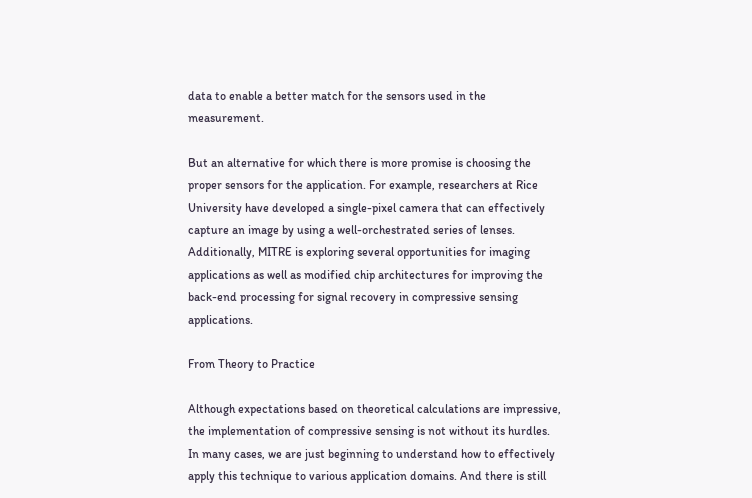data to enable a better match for the sensors used in the measurement.

But an alternative for which there is more promise is choosing the proper sensors for the application. For example, researchers at Rice University have developed a single-pixel camera that can effectively capture an image by using a well-orchestrated series of lenses. Additionally, MITRE is exploring several opportunities for imaging applications as well as modified chip architectures for improving the back-end processing for signal recovery in compressive sensing applications.

From Theory to Practice

Although expectations based on theoretical calculations are impressive, the implementation of compressive sensing is not without its hurdles. In many cases, we are just beginning to understand how to effectively apply this technique to various application domains. And there is still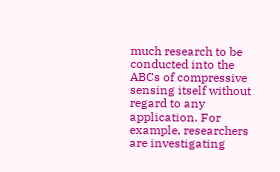much research to be conducted into the ABCs of compressive sensing itself without regard to any application. For example, researchers are investigating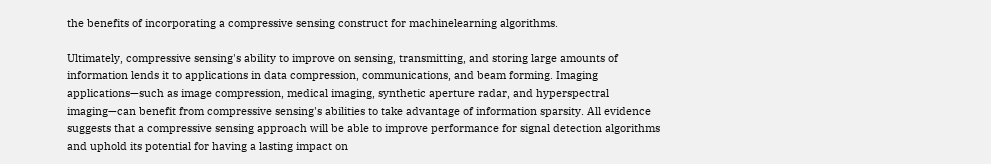the benefits of incorporating a compressive sensing construct for machinelearning algorithms.

Ultimately, compressive sensing's ability to improve on sensing, transmitting, and storing large amounts of information lends it to applications in data compression, communications, and beam forming. Imaging applications—such as image compression, medical imaging, synthetic aperture radar, and hyperspectral imaging—can benefit from compressive sensing's abilities to take advantage of information sparsity. All evidence suggests that a compressive sensing approach will be able to improve performance for signal detection algorithms and uphold its potential for having a lasting impact on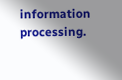information processing.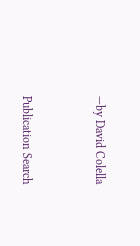—by David Colella


Publication Search